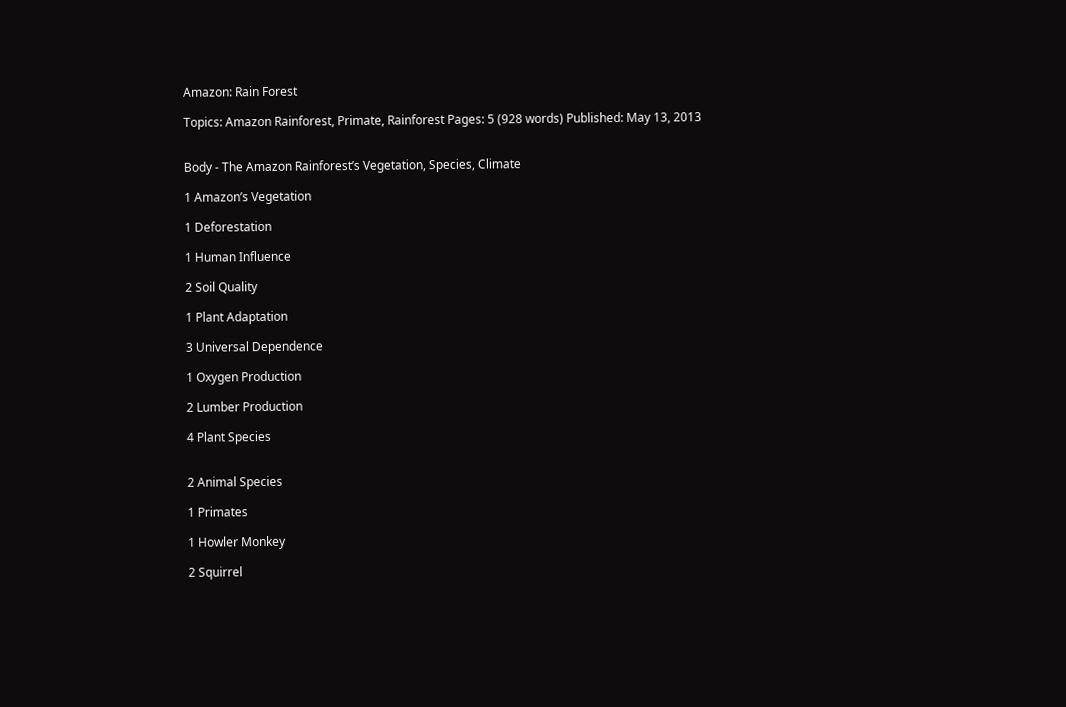Amazon: Rain Forest

Topics: Amazon Rainforest, Primate, Rainforest Pages: 5 (928 words) Published: May 13, 2013


Body - The Amazon Rainforest’s Vegetation, Species, Climate

1 Amazon’s Vegetation

1 Deforestation

1 Human Influence

2 Soil Quality

1 Plant Adaptation

3 Universal Dependence

1 Oxygen Production

2 Lumber Production

4 Plant Species


2 Animal Species

1 Primates

1 Howler Monkey

2 Squirrel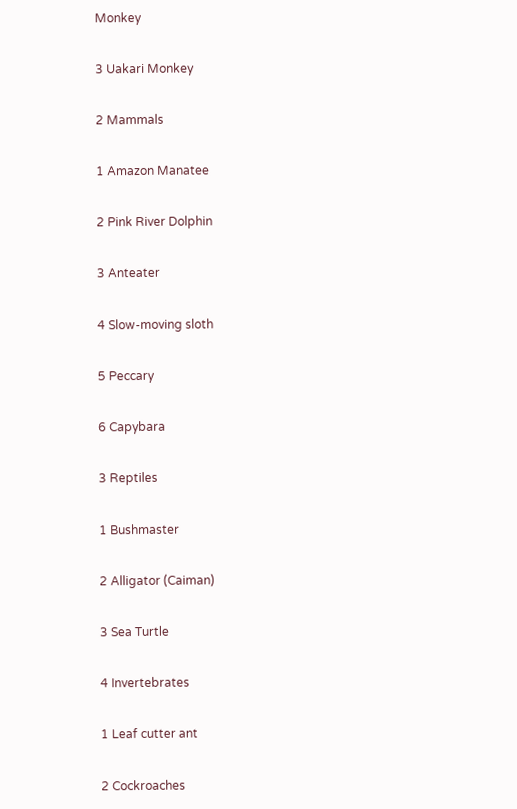Monkey

3 Uakari Monkey

2 Mammals

1 Amazon Manatee

2 Pink River Dolphin

3 Anteater

4 Slow-moving sloth

5 Peccary

6 Capybara

3 Reptiles

1 Bushmaster

2 Alligator (Caiman)

3 Sea Turtle

4 Invertebrates

1 Leaf cutter ant

2 Cockroaches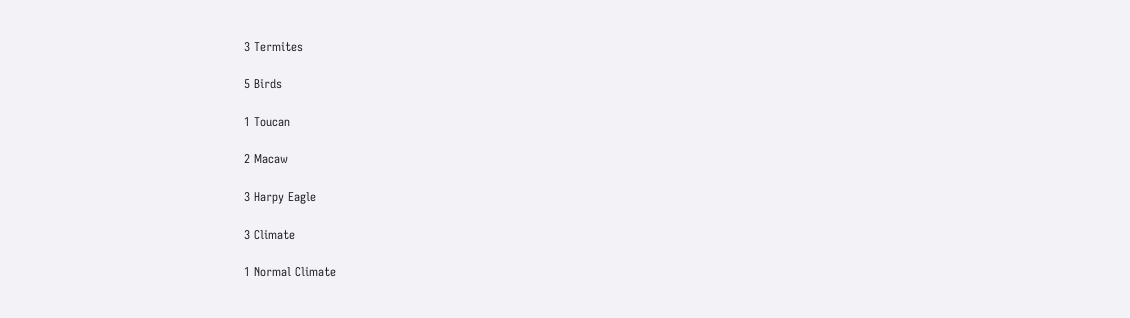3 Termites

5 Birds

1 Toucan

2 Macaw

3 Harpy Eagle

3 Climate

1 Normal Climate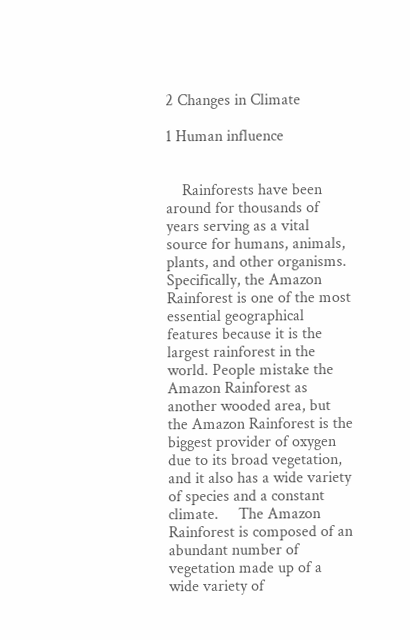2 Changes in Climate

1 Human influence


    Rainforests have been around for thousands of years serving as a vital source for humans, animals, plants, and other organisms. Specifically, the Amazon Rainforest is one of the most essential geographical features because it is the largest rainforest in the world. People mistake the Amazon Rainforest as another wooded area, but the Amazon Rainforest is the biggest provider of oxygen due to its broad vegetation, and it also has a wide variety of species and a constant climate.     The Amazon Rainforest is composed of an abundant number of vegetation made up of a wide variety of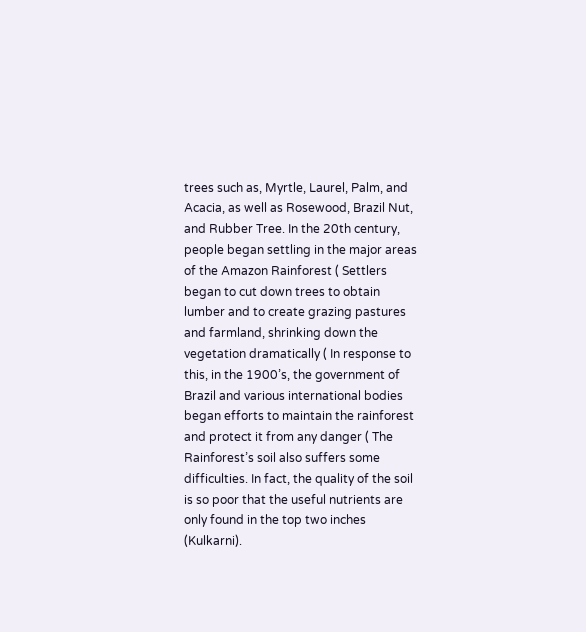trees such as, Myrtle, Laurel, Palm, and Acacia, as well as Rosewood, Brazil Nut, and Rubber Tree. In the 20th century, people began settling in the major areas of the Amazon Rainforest ( Settlers began to cut down trees to obtain lumber and to create grazing pastures and farmland, shrinking down the vegetation dramatically ( In response to this, in the 1900’s, the government of Brazil and various international bodies began efforts to maintain the rainforest and protect it from any danger ( The Rainforest’s soil also suffers some difficulties. In fact, the quality of the soil is so poor that the useful nutrients are only found in the top two inches (Kulkarni).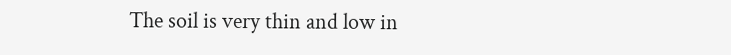The soil is very thin and low in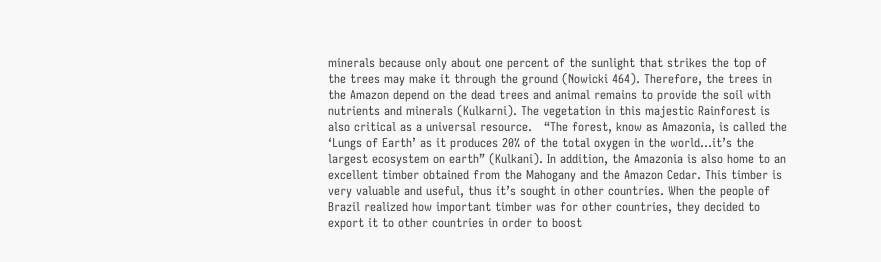minerals because only about one percent of the sunlight that strikes the top of the trees may make it through the ground (Nowicki 464). Therefore, the trees in the Amazon depend on the dead trees and animal remains to provide the soil with nutrients and minerals (Kulkarni). The vegetation in this majestic Rainforest is also critical as a universal resource.   “The forest, know as Amazonia, is called the ‘Lungs of Earth’ as it produces 20% of the total oxygen in the world…it’s the largest ecosystem on earth” (Kulkani). In addition, the Amazonia is also home to an excellent timber obtained from the Mahogany and the Amazon Cedar. This timber is very valuable and useful, thus it’s sought in other countries. When the people of Brazil realized how important timber was for other countries, they decided to export it to other countries in order to boost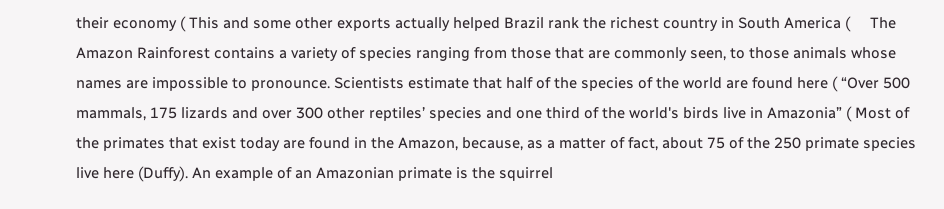their economy ( This and some other exports actually helped Brazil rank the richest country in South America (     The Amazon Rainforest contains a variety of species ranging from those that are commonly seen, to those animals whose names are impossible to pronounce. Scientists estimate that half of the species of the world are found here ( “Over 500 mammals, 175 lizards and over 300 other reptiles’ species and one third of the world's birds live in Amazonia” ( Most of the primates that exist today are found in the Amazon, because, as a matter of fact, about 75 of the 250 primate species live here (Duffy). An example of an Amazonian primate is the squirrel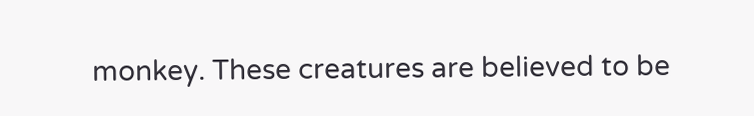monkey. These creatures are believed to be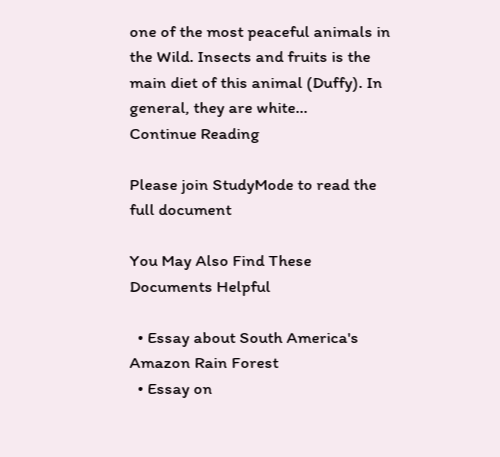one of the most peaceful animals in the Wild. Insects and fruits is the main diet of this animal (Duffy). In general, they are white...
Continue Reading

Please join StudyMode to read the full document

You May Also Find These Documents Helpful

  • Essay about South America's Amazon Rain Forest
  • Essay on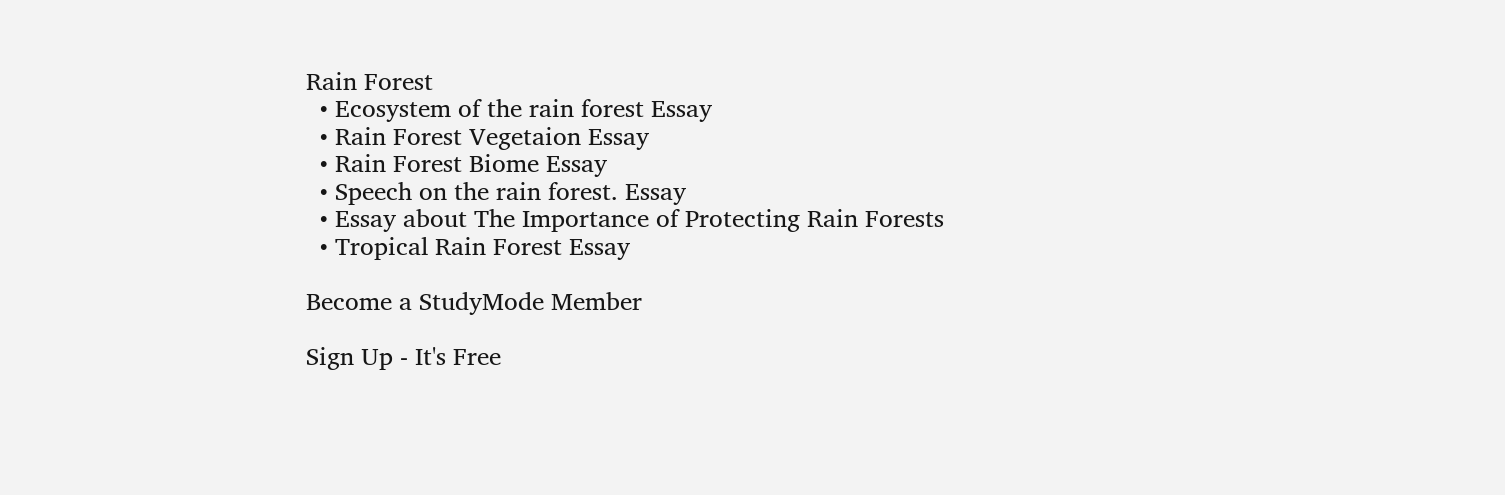Rain Forest
  • Ecosystem of the rain forest Essay
  • Rain Forest Vegetaion Essay
  • Rain Forest Biome Essay
  • Speech on the rain forest. Essay
  • Essay about The Importance of Protecting Rain Forests
  • Tropical Rain Forest Essay

Become a StudyMode Member

Sign Up - It's Free